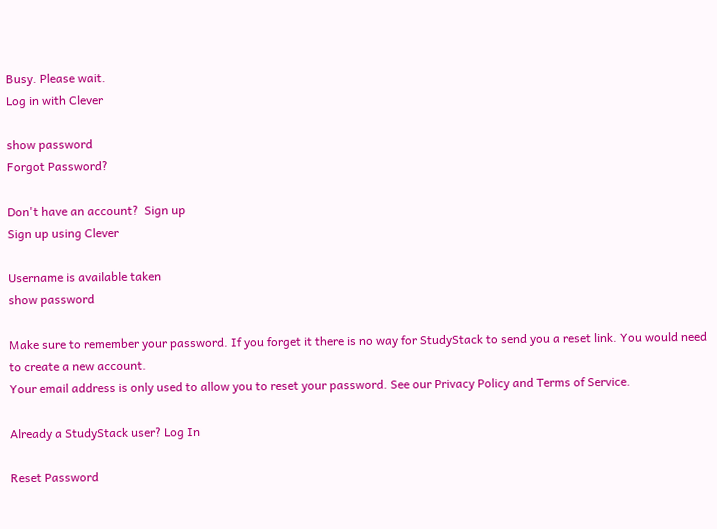Busy. Please wait.
Log in with Clever

show password
Forgot Password?

Don't have an account?  Sign up
Sign up using Clever

Username is available taken
show password

Make sure to remember your password. If you forget it there is no way for StudyStack to send you a reset link. You would need to create a new account.
Your email address is only used to allow you to reset your password. See our Privacy Policy and Terms of Service.

Already a StudyStack user? Log In

Reset Password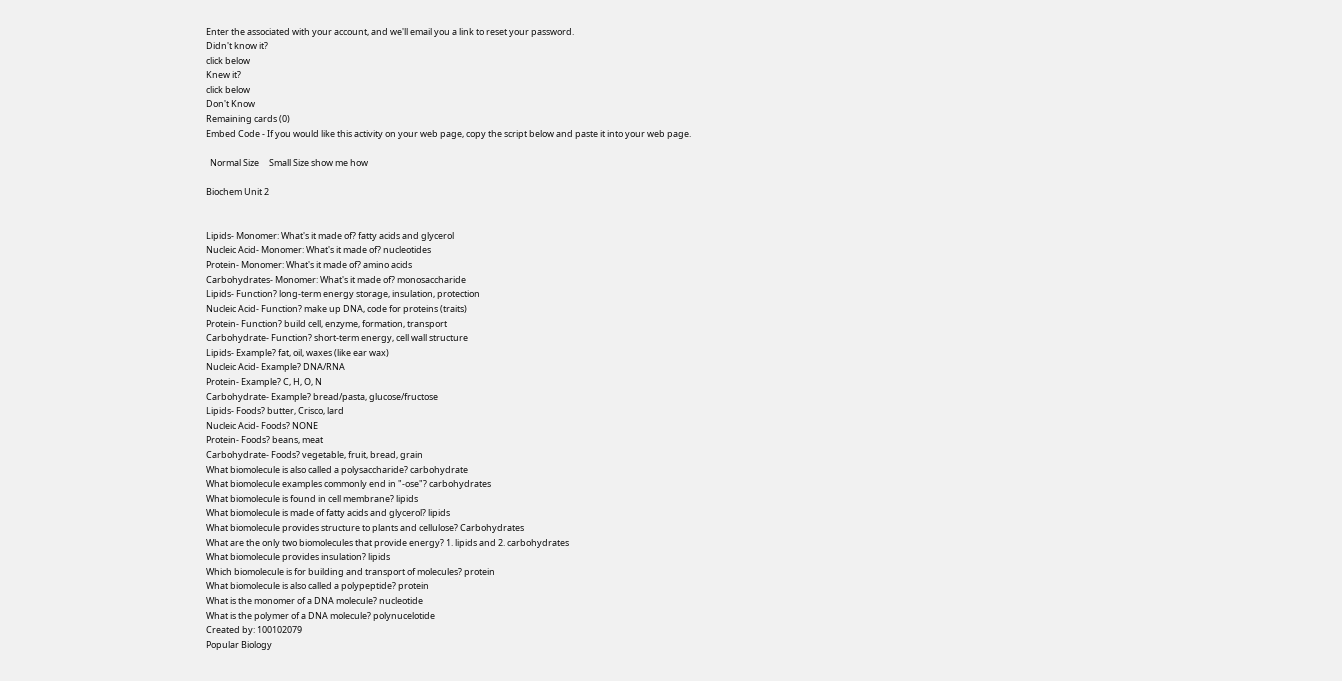Enter the associated with your account, and we'll email you a link to reset your password.
Didn't know it?
click below
Knew it?
click below
Don't Know
Remaining cards (0)
Embed Code - If you would like this activity on your web page, copy the script below and paste it into your web page.

  Normal Size     Small Size show me how

Biochem Unit 2


Lipids- Monomer: What's it made of? fatty acids and glycerol
Nucleic Acid- Monomer: What's it made of? nucleotides
Protein- Monomer: What's it made of? amino acids
Carbohydrates- Monomer: What's it made of? monosaccharide
Lipids- Function? long-term energy storage, insulation, protection
Nucleic Acid- Function? make up DNA, code for proteins (traits)
Protein- Function? build cell, enzyme, formation, transport
Carbohydrate- Function? short-term energy, cell wall structure
Lipids- Example? fat, oil, waxes (like ear wax)
Nucleic Acid- Example? DNA/RNA
Protein- Example? C, H, O, N
Carbohydrate- Example? bread/pasta, glucose/fructose
Lipids- Foods? butter, Crisco, lard
Nucleic Acid- Foods? NONE
Protein- Foods? beans, meat
Carbohydrate- Foods? vegetable, fruit, bread, grain
What biomolecule is also called a polysaccharide? carbohydrate
What biomolecule examples commonly end in "-ose"? carbohydrates
What biomolecule is found in cell membrane? lipids
What biomolecule is made of fatty acids and glycerol? lipids
What biomolecule provides structure to plants and cellulose? Carbohydrates
What are the only two biomolecules that provide energy? 1. lipids and 2. carbohydrates
What biomolecule provides insulation? lipids
Which biomolecule is for building and transport of molecules? protein
What biomolecule is also called a polypeptide? protein
What is the monomer of a DNA molecule? nucleotide
What is the polymer of a DNA molecule? polynucelotide
Created by: 100102079
Popular Biology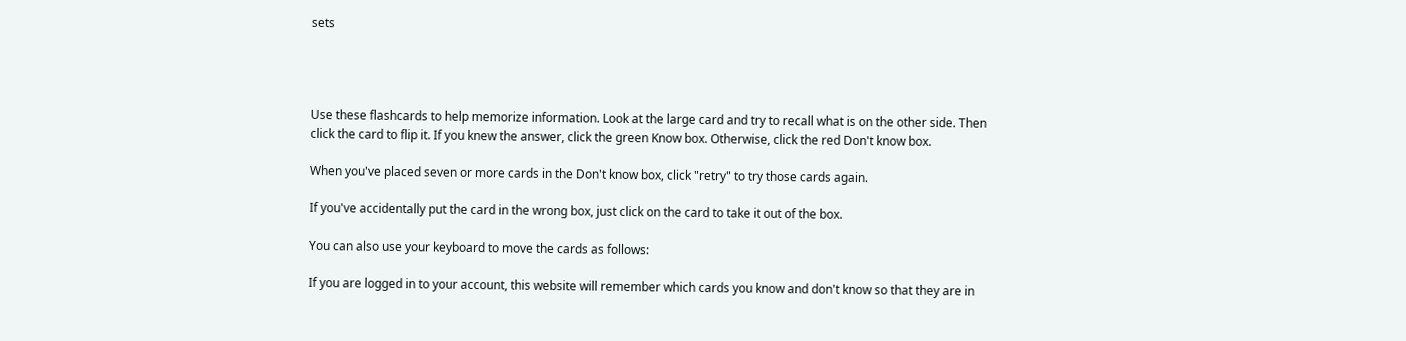sets




Use these flashcards to help memorize information. Look at the large card and try to recall what is on the other side. Then click the card to flip it. If you knew the answer, click the green Know box. Otherwise, click the red Don't know box.

When you've placed seven or more cards in the Don't know box, click "retry" to try those cards again.

If you've accidentally put the card in the wrong box, just click on the card to take it out of the box.

You can also use your keyboard to move the cards as follows:

If you are logged in to your account, this website will remember which cards you know and don't know so that they are in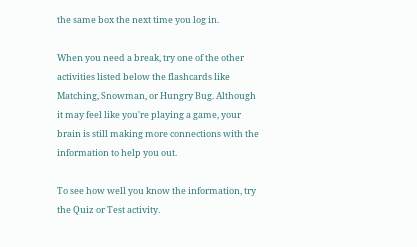the same box the next time you log in.

When you need a break, try one of the other activities listed below the flashcards like Matching, Snowman, or Hungry Bug. Although it may feel like you're playing a game, your brain is still making more connections with the information to help you out.

To see how well you know the information, try the Quiz or Test activity.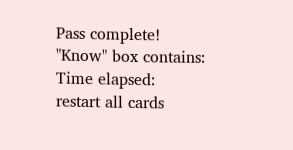Pass complete!
"Know" box contains:
Time elapsed:
restart all cards